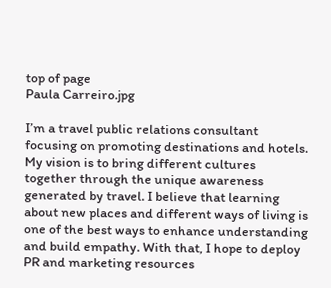top of page
Paula Carreiro.jpg

I’m a travel public relations consultant focusing on promoting destinations and hotels. My vision is to bring different cultures together through the unique awareness generated by travel. I believe that learning about new places and different ways of living is one of the best ways to enhance understanding and build empathy. With that, I hope to deploy PR and marketing resources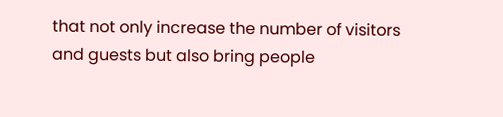that not only increase the number of visitors and guests but also bring people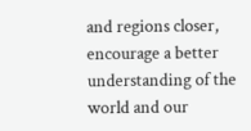and regions closer, encourage a better understanding of the world and our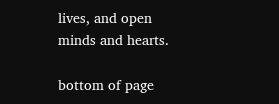lives, and open minds and hearts.

bottom of page